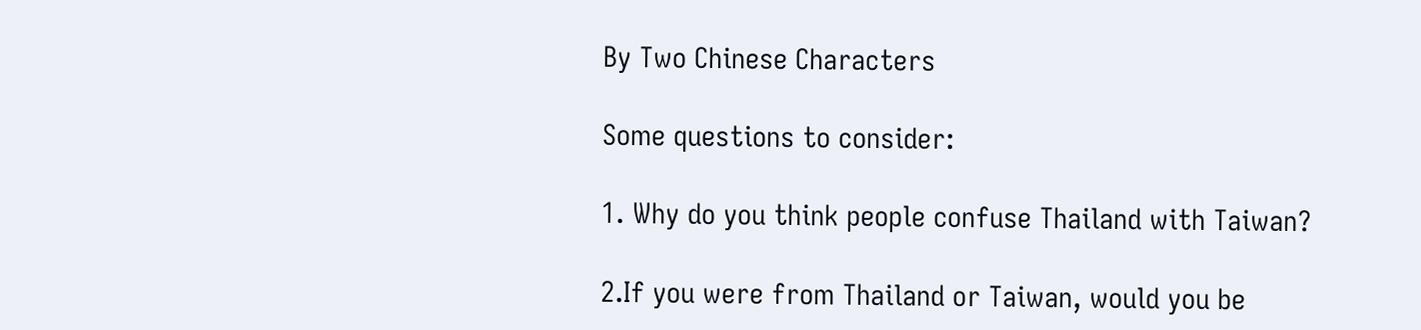By Two Chinese Characters

Some questions to consider:

1. Why do you think people confuse Thailand with Taiwan?

2.If you were from Thailand or Taiwan, would you be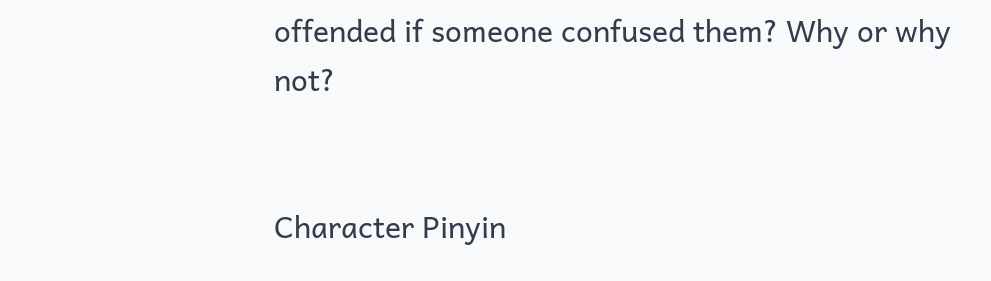offended if someone confused them? Why or why not?


Character Pinyin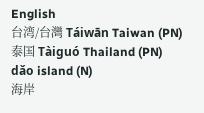English
台湾/台灣 Táiwān Taiwan (PN)
泰国 Tàiguó Thailand (PN)
dǎo island (N)
海岸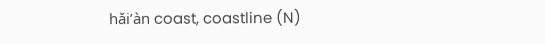hǎi’àn coast, coastline (N)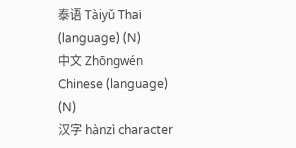泰语 Tàiyǔ Thai (language) (N)
中文 Zhōngwén Chinese (language) (N)
汉字 hànzì character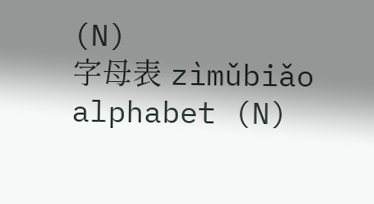(N)
字母表 zìmǔbiǎo alphabet (N)